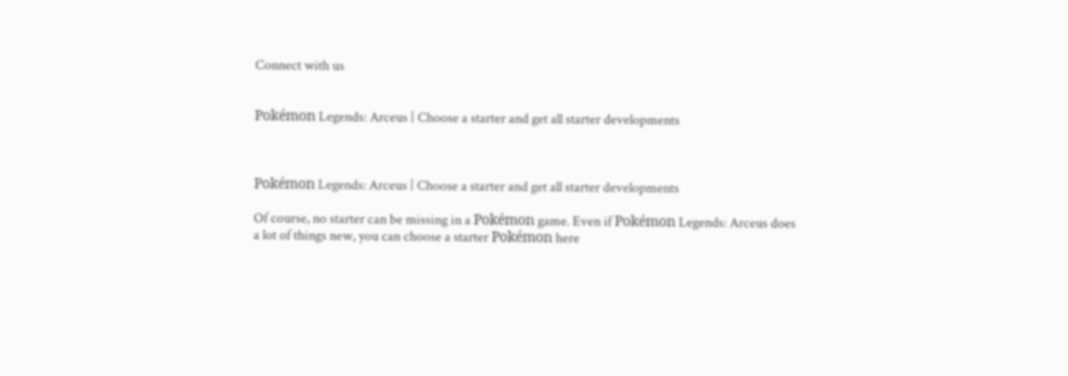Connect with us


Pokémon Legends: Arceus | Choose a starter and get all starter developments



Pokémon Legends: Arceus | Choose a starter and get all starter developments

Of course, no starter can be missing in a Pokémon game. Even if Pokémon Legends: Arceus does a lot of things new, you can choose a starter Pokémon here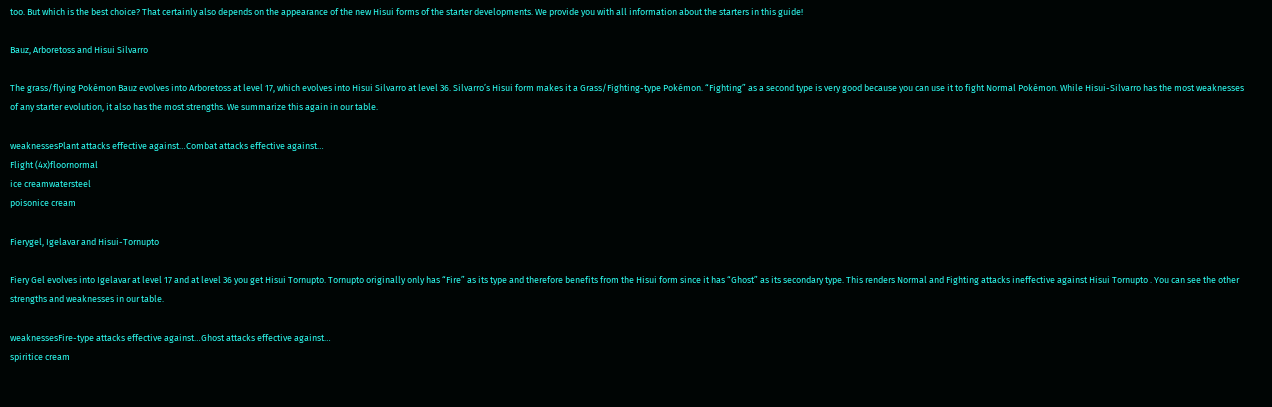too. But which is the best choice? That certainly also depends on the appearance of the new Hisui forms of the starter developments. We provide you with all information about the starters in this guide!

Bauz, Arboretoss and Hisui Silvarro

The grass/flying Pokémon Bauz evolves into Arboretoss at level 17, which evolves into Hisui Silvarro at level 36. Silvarro’s Hisui form makes it a Grass/Fighting-type Pokémon. “Fighting” as a second type is very good because you can use it to fight Normal Pokémon. While Hisui-Silvarro has the most weaknesses of any starter evolution, it also has the most strengths. We summarize this again in our table.

weaknessesPlant attacks effective against…Combat attacks effective against…
Flight (4x)floornormal
ice creamwatersteel
poisonice cream

Fierygel, Igelavar and Hisui-Tornupto

Fiery Gel evolves into Igelavar at level 17 and at level 36 you get Hisui Tornupto. Tornupto originally only has “Fire” as its type and therefore benefits from the Hisui form since it has “Ghost” as its secondary type. This renders Normal and Fighting attacks ineffective against Hisui Tornupto . You can see the other strengths and weaknesses in our table.

weaknessesFire-type attacks effective against…Ghost attacks effective against…
spiritice cream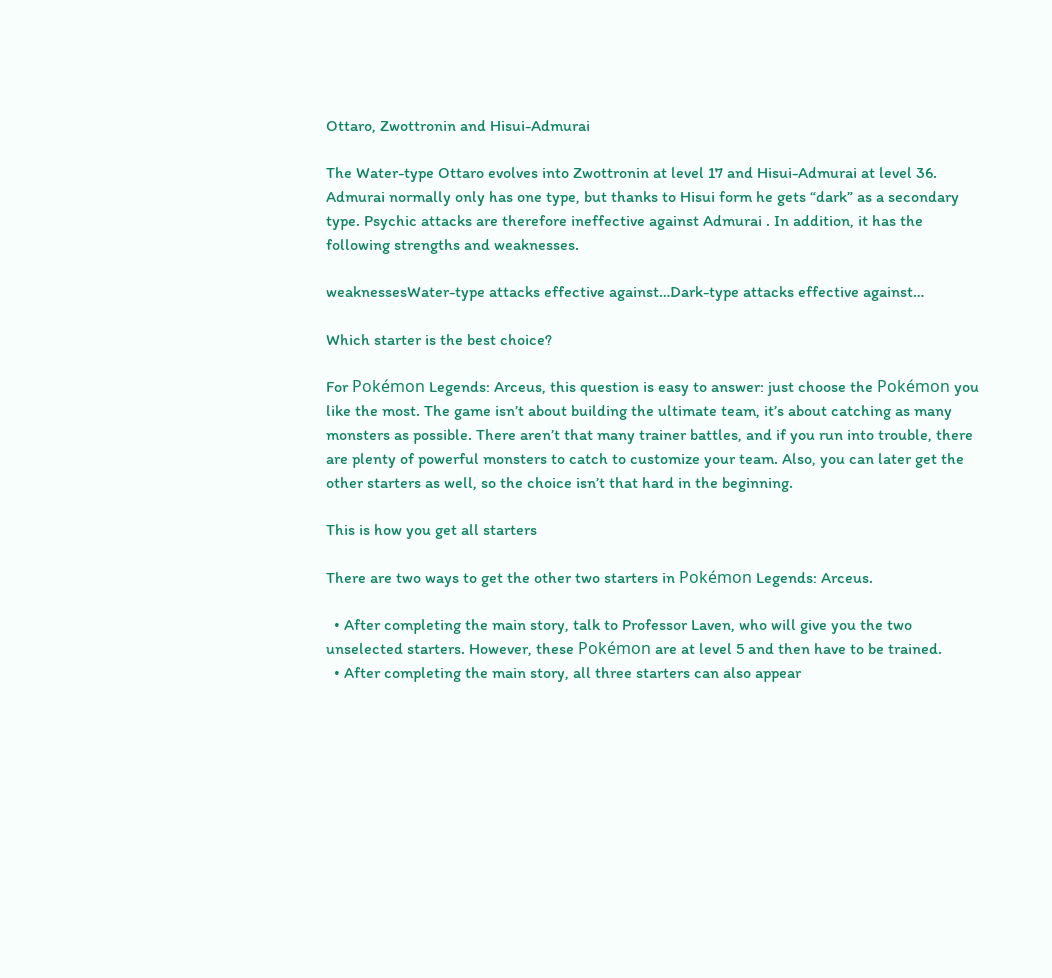Ottaro, Zwottronin and Hisui-Admurai

The Water-type Ottaro evolves into Zwottronin at level 17 and Hisui-Admurai at level 36. Admurai normally only has one type, but thanks to Hisui form he gets “dark” as a secondary type. Psychic attacks are therefore ineffective against Admurai . In addition, it has the following strengths and weaknesses.

weaknessesWater-type attacks effective against…Dark-type attacks effective against…

Which starter is the best choice?

For Pokémon Legends: Arceus, this question is easy to answer: just choose the Pokémon you like the most. The game isn’t about building the ultimate team, it’s about catching as many monsters as possible. There aren’t that many trainer battles, and if you run into trouble, there are plenty of powerful monsters to catch to customize your team. Also, you can later get the other starters as well, so the choice isn’t that hard in the beginning.

This is how you get all starters

There are two ways to get the other two starters in Pokémon Legends: Arceus.

  • After completing the main story, talk to Professor Laven, who will give you the two unselected starters. However, these Pokémon are at level 5 and then have to be trained.
  • After completing the main story, all three starters can also appear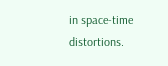in space-time distortions.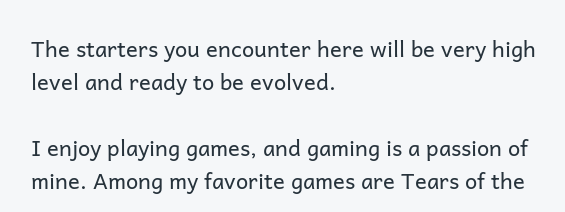The starters you encounter here will be very high level and ready to be evolved.

I enjoy playing games, and gaming is a passion of mine. Among my favorite games are Tears of the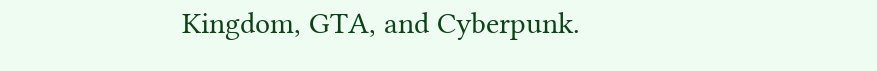Kingdom, GTA, and Cyberpunk.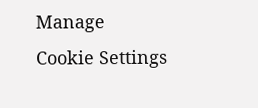Manage Cookie Settings